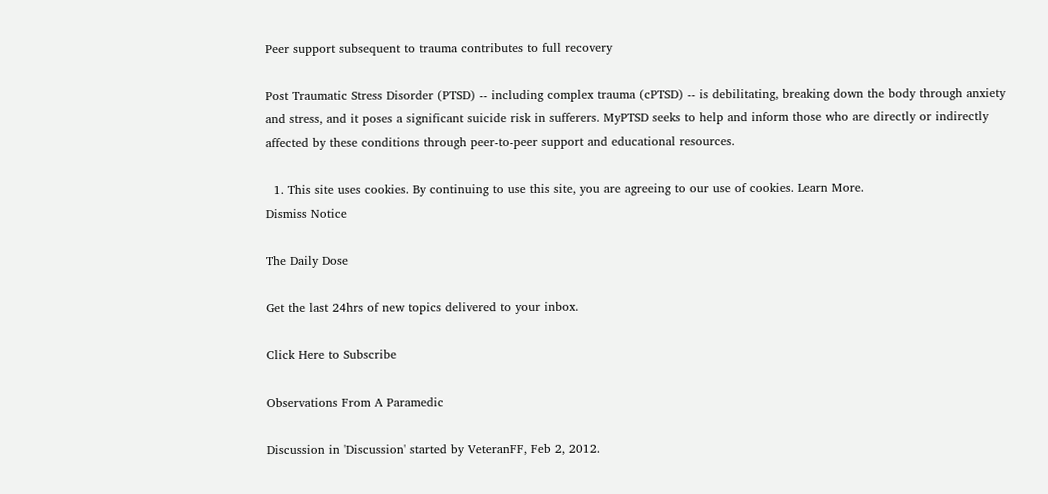Peer support subsequent to trauma contributes to full recovery

Post Traumatic Stress Disorder (PTSD) -- including complex trauma (cPTSD) -- is debilitating, breaking down the body through anxiety and stress, and it poses a significant suicide risk in sufferers. MyPTSD seeks to help and inform those who are directly or indirectly affected by these conditions through peer-to-peer support and educational resources.

  1. This site uses cookies. By continuing to use this site, you are agreeing to our use of cookies. Learn More.
Dismiss Notice

The Daily Dose

Get the last 24hrs of new topics delivered to your inbox.

Click Here to Subscribe

Observations From A Paramedic

Discussion in 'Discussion' started by VeteranFF, Feb 2, 2012.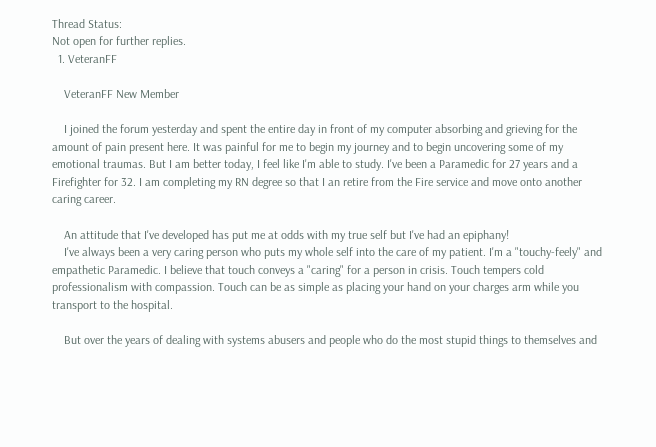Thread Status:
Not open for further replies.
  1. VeteranFF

    VeteranFF New Member

    I joined the forum yesterday and spent the entire day in front of my computer absorbing and grieving for the amount of pain present here. It was painful for me to begin my journey and to begin uncovering some of my emotional traumas. But I am better today, I feel like I'm able to study. I've been a Paramedic for 27 years and a Firefighter for 32. I am completing my RN degree so that I an retire from the Fire service and move onto another caring career.

    An attitude that I've developed has put me at odds with my true self but I've had an epiphany!
    I've always been a very caring person who puts my whole self into the care of my patient. I'm a "touchy-feely" and empathetic Paramedic. I believe that touch conveys a "caring" for a person in crisis. Touch tempers cold professionalism with compassion. Touch can be as simple as placing your hand on your charges arm while you transport to the hospital.

    But over the years of dealing with systems abusers and people who do the most stupid things to themselves and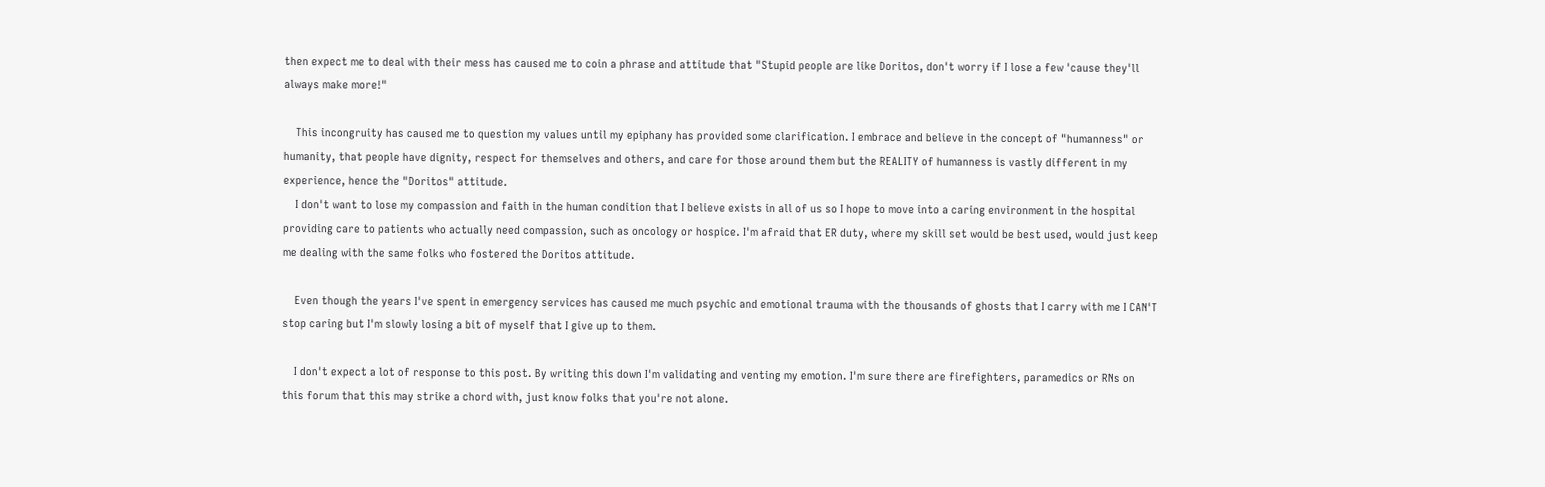then expect me to deal with their mess has caused me to coin a phrase and attitude that "Stupid people are like Doritos, don't worry if I lose a few 'cause they'll always make more!"

    This incongruity has caused me to question my values until my epiphany has provided some clarification. I embrace and believe in the concept of "humanness" or humanity, that people have dignity, respect for themselves and others, and care for those around them but the REALITY of humanness is vastly different in my experience, hence the "Doritos" attitude.
    I don't want to lose my compassion and faith in the human condition that I believe exists in all of us so I hope to move into a caring environment in the hospital providing care to patients who actually need compassion, such as oncology or hospice. I'm afraid that ER duty, where my skill set would be best used, would just keep me dealing with the same folks who fostered the Doritos attitude.

    Even though the years I've spent in emergency services has caused me much psychic and emotional trauma with the thousands of ghosts that I carry with me I CAN'T stop caring but I'm slowly losing a bit of myself that I give up to them.

    I don't expect a lot of response to this post. By writing this down I'm validating and venting my emotion. I'm sure there are firefighters, paramedics or RNs on this forum that this may strike a chord with, just know folks that you're not alone.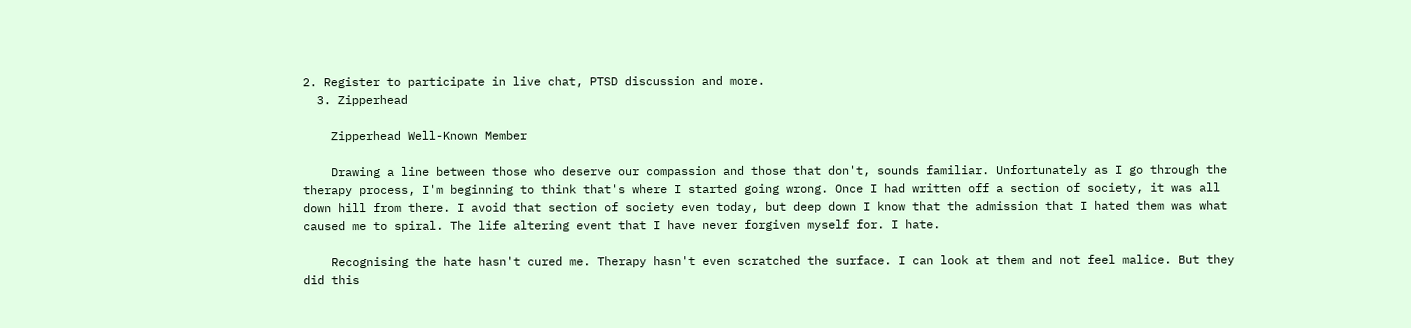2. Register to participate in live chat, PTSD discussion and more.
  3. Zipperhead

    Zipperhead Well-Known Member

    Drawing a line between those who deserve our compassion and those that don't, sounds familiar. Unfortunately as I go through the therapy process, I'm beginning to think that's where I started going wrong. Once I had written off a section of society, it was all down hill from there. I avoid that section of society even today, but deep down I know that the admission that I hated them was what caused me to spiral. The life altering event that I have never forgiven myself for. I hate.

    Recognising the hate hasn't cured me. Therapy hasn't even scratched the surface. I can look at them and not feel malice. But they did this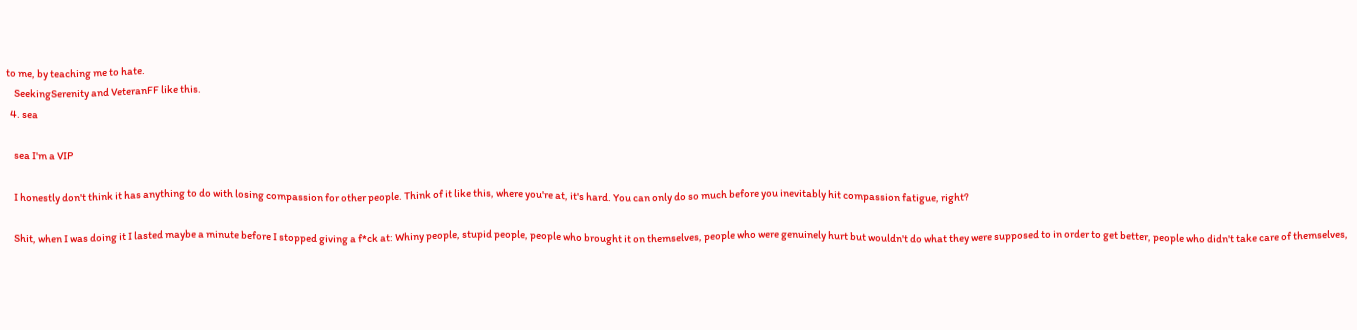to me, by teaching me to hate.
    SeekingSerenity and VeteranFF like this.
  4. sea

    sea I'm a VIP

    I honestly don't think it has anything to do with losing compassion for other people. Think of it like this, where you're at, it's hard. You can only do so much before you inevitably hit compassion fatigue, right?

    Shit, when I was doing it I lasted maybe a minute before I stopped giving a f*ck at: Whiny people, stupid people, people who brought it on themselves, people who were genuinely hurt but wouldn't do what they were supposed to in order to get better, people who didn't take care of themselves,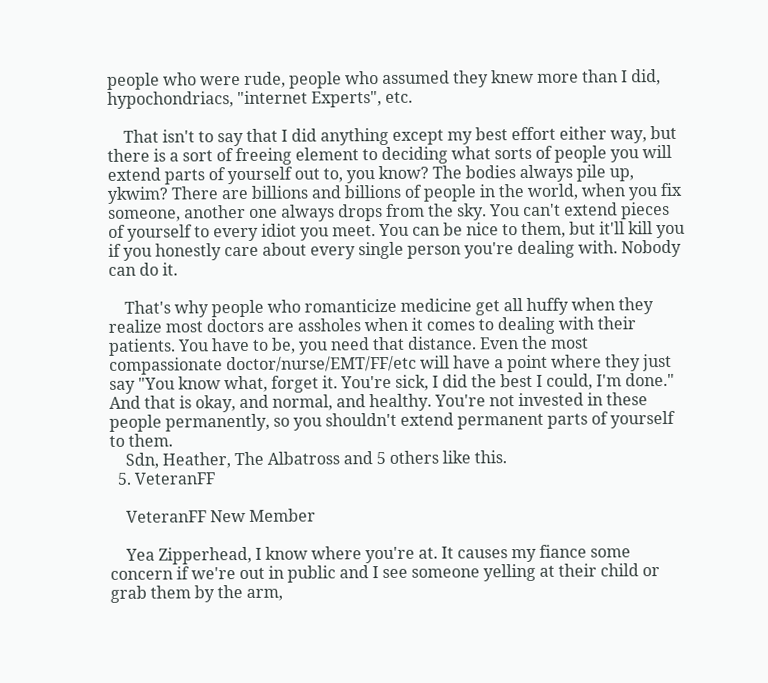people who were rude, people who assumed they knew more than I did, hypochondriacs, "internet Experts", etc.

    That isn't to say that I did anything except my best effort either way, but there is a sort of freeing element to deciding what sorts of people you will extend parts of yourself out to, you know? The bodies always pile up, ykwim? There are billions and billions of people in the world, when you fix someone, another one always drops from the sky. You can't extend pieces of yourself to every idiot you meet. You can be nice to them, but it'll kill you if you honestly care about every single person you're dealing with. Nobody can do it.

    That's why people who romanticize medicine get all huffy when they realize most doctors are assholes when it comes to dealing with their patients. You have to be, you need that distance. Even the most compassionate doctor/nurse/EMT/FF/etc will have a point where they just say "You know what, forget it. You're sick, I did the best I could, I'm done." And that is okay, and normal, and healthy. You're not invested in these people permanently, so you shouldn't extend permanent parts of yourself to them.
    Sdn, Heather, The Albatross and 5 others like this.
  5. VeteranFF

    VeteranFF New Member

    Yea Zipperhead, I know where you're at. It causes my fiance some concern if we're out in public and I see someone yelling at their child or grab them by the arm,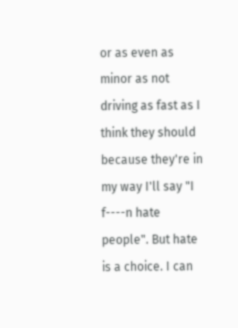or as even as minor as not driving as fast as I think they should because they're in my way I'll say "I f----n hate people". But hate is a choice. I can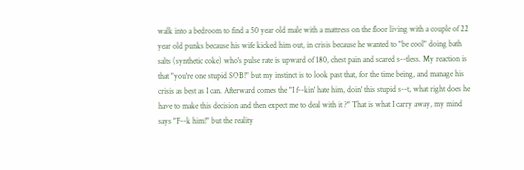walk into a bedroom to find a 50 year old male with a mattress on the floor living with a couple of 22 year old punks because his wife kicked him out, in crisis because he wanted to "be cool" doing bath salts (synthetic coke) who's pulse rate is upward of 180, chest pain and scared s--tless. My reaction is that "you're one stupid SOB!" but my instinct is to look past that, for the time being, and manage his crisis as best as I can. Afterward comes the "I f--kin' hate him, doin' this stupid s--t, what right does he have to make this decision and then expect me to deal with it ?" That is what I carry away, my mind says "F--k him!" but the reality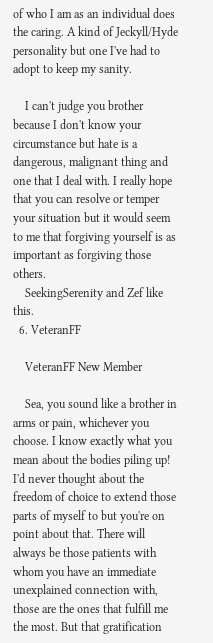of who I am as an individual does the caring. A kind of Jeckyll/Hyde personality but one I've had to adopt to keep my sanity.

    I can't judge you brother because I don't know your circumstance but hate is a dangerous, malignant thing and one that I deal with. I really hope that you can resolve or temper your situation but it would seem to me that forgiving yourself is as important as forgiving those others.
    SeekingSerenity and Zef like this.
  6. VeteranFF

    VeteranFF New Member

    Sea, you sound like a brother in arms or pain, whichever you choose. I know exactly what you mean about the bodies piling up! I'd never thought about the freedom of choice to extend those parts of myself to but you're on point about that. There will always be those patients with whom you have an immediate unexplained connection with, those are the ones that fulfill me the most. But that gratification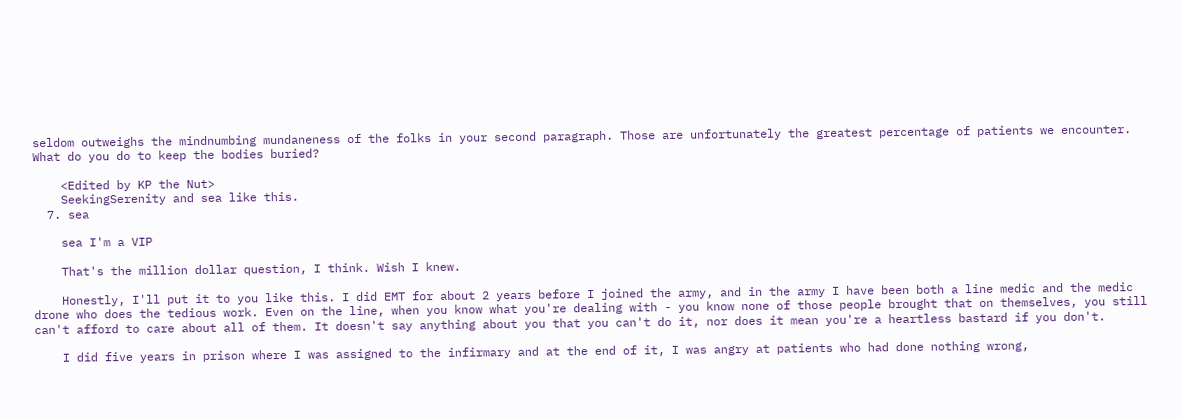seldom outweighs the mindnumbing mundaneness of the folks in your second paragraph. Those are unfortunately the greatest percentage of patients we encounter. What do you do to keep the bodies buried?

    <Edited by KP the Nut>
    SeekingSerenity and sea like this.
  7. sea

    sea I'm a VIP

    That's the million dollar question, I think. Wish I knew.

    Honestly, I'll put it to you like this. I did EMT for about 2 years before I joined the army, and in the army I have been both a line medic and the medic drone who does the tedious work. Even on the line, when you know what you're dealing with - you know none of those people brought that on themselves, you still can't afford to care about all of them. It doesn't say anything about you that you can't do it, nor does it mean you're a heartless bastard if you don't.

    I did five years in prison where I was assigned to the infirmary and at the end of it, I was angry at patients who had done nothing wrong,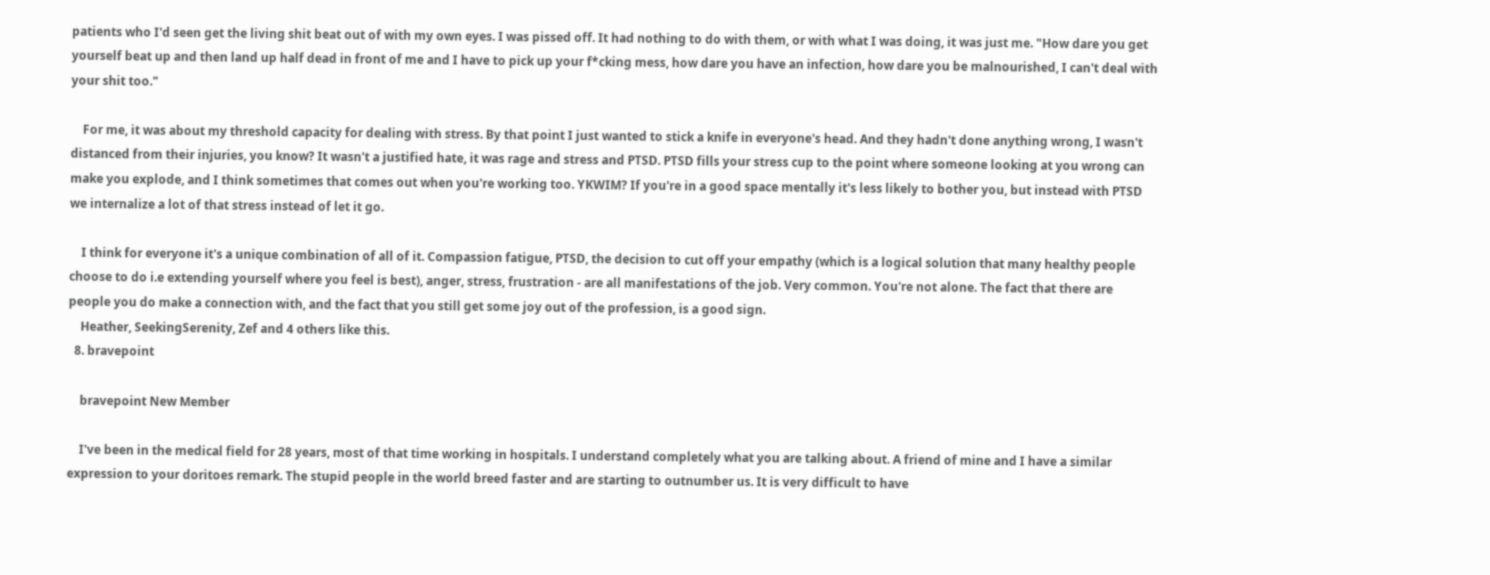patients who I'd seen get the living shit beat out of with my own eyes. I was pissed off. It had nothing to do with them, or with what I was doing, it was just me. "How dare you get yourself beat up and then land up half dead in front of me and I have to pick up your f*cking mess, how dare you have an infection, how dare you be malnourished, I can't deal with your shit too."

    For me, it was about my threshold capacity for dealing with stress. By that point I just wanted to stick a knife in everyone's head. And they hadn't done anything wrong, I wasn't distanced from their injuries, you know? It wasn't a justified hate, it was rage and stress and PTSD. PTSD fills your stress cup to the point where someone looking at you wrong can make you explode, and I think sometimes that comes out when you're working too. YKWIM? If you're in a good space mentally it's less likely to bother you, but instead with PTSD we internalize a lot of that stress instead of let it go.

    I think for everyone it's a unique combination of all of it. Compassion fatigue, PTSD, the decision to cut off your empathy (which is a logical solution that many healthy people choose to do i.e extending yourself where you feel is best), anger, stress, frustration - are all manifestations of the job. Very common. You're not alone. The fact that there are people you do make a connection with, and the fact that you still get some joy out of the profession, is a good sign.
    Heather, SeekingSerenity, Zef and 4 others like this.
  8. bravepoint

    bravepoint New Member

    I've been in the medical field for 28 years, most of that time working in hospitals. I understand completely what you are talking about. A friend of mine and I have a similar expression to your doritoes remark. The stupid people in the world breed faster and are starting to outnumber us. It is very difficult to have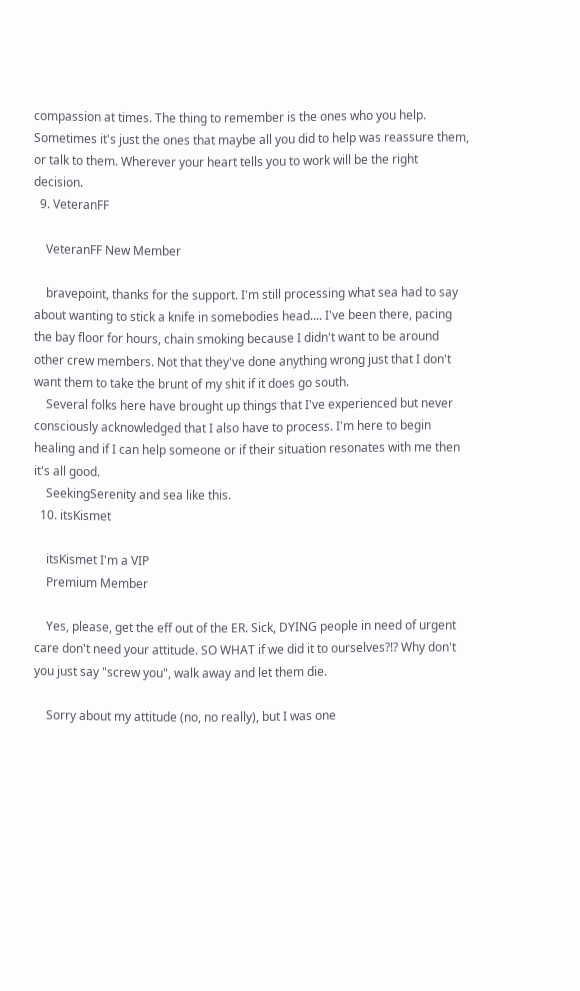compassion at times. The thing to remember is the ones who you help. Sometimes it's just the ones that maybe all you did to help was reassure them, or talk to them. Wherever your heart tells you to work will be the right decision.
  9. VeteranFF

    VeteranFF New Member

    bravepoint, thanks for the support. I'm still processing what sea had to say about wanting to stick a knife in somebodies head.... I've been there, pacing the bay floor for hours, chain smoking because I didn't want to be around other crew members. Not that they've done anything wrong just that I don't want them to take the brunt of my shit if it does go south.
    Several folks here have brought up things that I've experienced but never consciously acknowledged that I also have to process. I'm here to begin healing and if I can help someone or if their situation resonates with me then it's all good.
    SeekingSerenity and sea like this.
  10. itsKismet

    itsKismet I'm a VIP
    Premium Member

    Yes, please, get the eff out of the ER. Sick, DYING people in need of urgent care don't need your attitude. SO WHAT if we did it to ourselves?!? Why don't you just say "screw you", walk away and let them die.

    Sorry about my attitude (no, no really), but I was one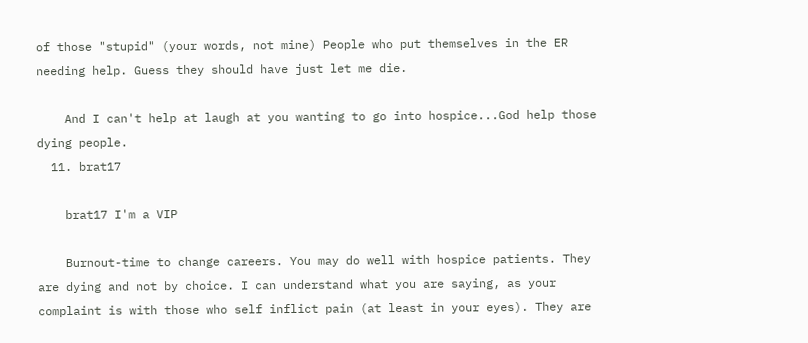of those "stupid" (your words, not mine) People who put themselves in the ER needing help. Guess they should have just let me die.

    And I can't help at laugh at you wanting to go into hospice...God help those dying people.
  11. brat17

    brat17 I'm a VIP

    Burnout-time to change careers. You may do well with hospice patients. They are dying and not by choice. I can understand what you are saying, as your complaint is with those who self inflict pain (at least in your eyes). They are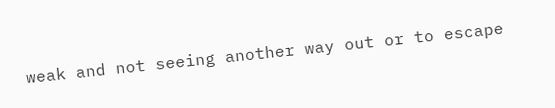weak and not seeing another way out or to escape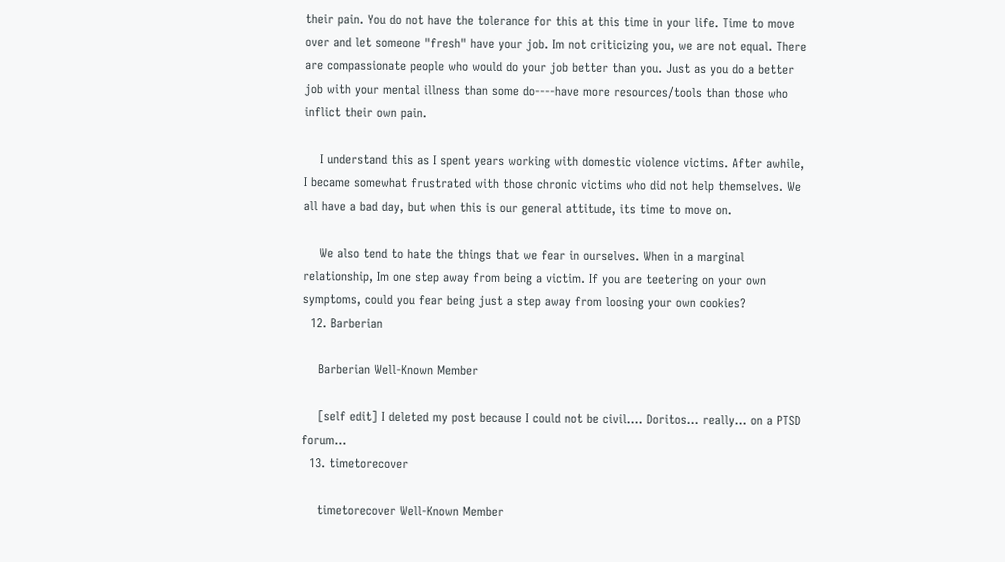their pain. You do not have the tolerance for this at this time in your life. Time to move over and let someone "fresh" have your job. Im not criticizing you, we are not equal. There are compassionate people who would do your job better than you. Just as you do a better job with your mental illness than some do----have more resources/tools than those who inflict their own pain.

    I understand this as I spent years working with domestic violence victims. After awhile, I became somewhat frustrated with those chronic victims who did not help themselves. We all have a bad day, but when this is our general attitude, its time to move on.

    We also tend to hate the things that we fear in ourselves. When in a marginal relationship, Im one step away from being a victim. If you are teetering on your own symptoms, could you fear being just a step away from loosing your own cookies?
  12. Barberian

    Barberian Well-Known Member

    [self edit] I deleted my post because I could not be civil.... Doritos... really... on a PTSD forum...
  13. timetorecover

    timetorecover Well-Known Member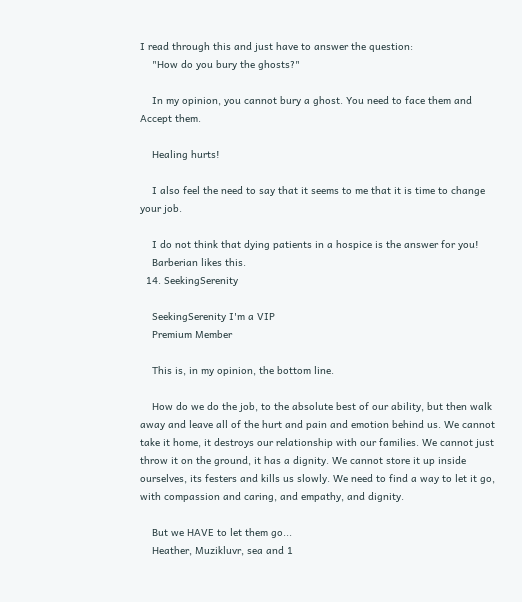I read through this and just have to answer the question:
    "How do you bury the ghosts?"

    In my opinion, you cannot bury a ghost. You need to face them and Accept them.

    Healing hurts!

    I also feel the need to say that it seems to me that it is time to change your job.

    I do not think that dying patients in a hospice is the answer for you!
    Barberian likes this.
  14. SeekingSerenity

    SeekingSerenity I'm a VIP
    Premium Member

    This is, in my opinion, the bottom line.

    How do we do the job, to the absolute best of our ability, but then walk away and leave all of the hurt and pain and emotion behind us. We cannot take it home, it destroys our relationship with our families. We cannot just throw it on the ground, it has a dignity. We cannot store it up inside ourselves, its festers and kills us slowly. We need to find a way to let it go, with compassion and caring, and empathy, and dignity.

    But we HAVE to let them go...
    Heather, Muzikluvr, sea and 1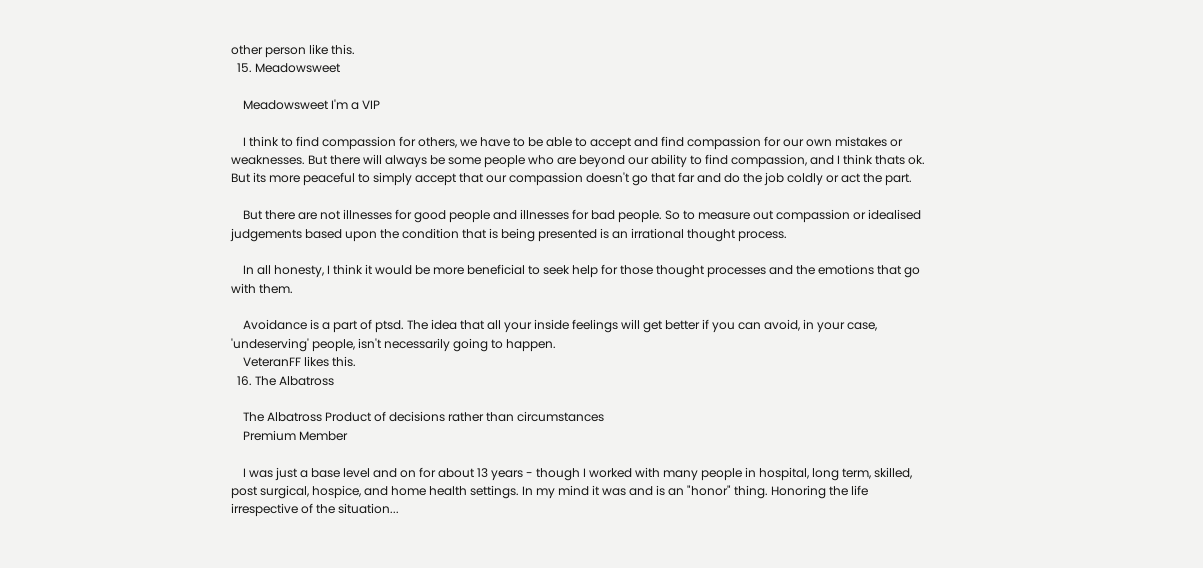other person like this.
  15. Meadowsweet

    Meadowsweet I'm a VIP

    I think to find compassion for others, we have to be able to accept and find compassion for our own mistakes or weaknesses. But there will always be some people who are beyond our ability to find compassion, and I think thats ok. But its more peaceful to simply accept that our compassion doesn't go that far and do the job coldly or act the part.

    But there are not illnesses for good people and illnesses for bad people. So to measure out compassion or idealised judgements based upon the condition that is being presented is an irrational thought process.

    In all honesty, I think it would be more beneficial to seek help for those thought processes and the emotions that go with them.

    Avoidance is a part of ptsd. The idea that all your inside feelings will get better if you can avoid, in your case, 'undeserving' people, isn't necessarily going to happen.
    VeteranFF likes this.
  16. The Albatross

    The Albatross Product of decisions rather than circumstances
    Premium Member

    I was just a base level and on for about 13 years - though I worked with many people in hospital, long term, skilled, post surgical, hospice, and home health settings. In my mind it was and is an "honor" thing. Honoring the life irrespective of the situation...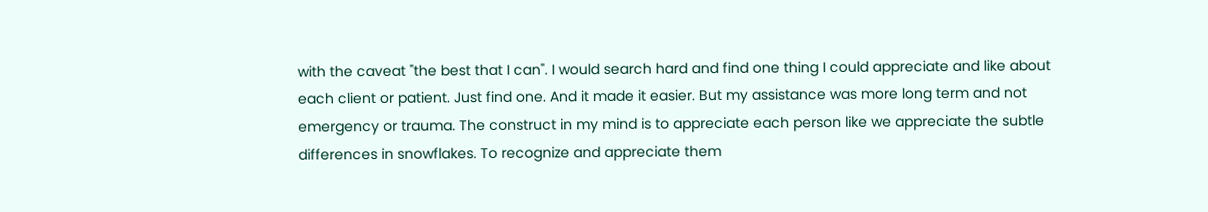with the caveat "the best that I can". I would search hard and find one thing I could appreciate and like about each client or patient. Just find one. And it made it easier. But my assistance was more long term and not emergency or trauma. The construct in my mind is to appreciate each person like we appreciate the subtle differences in snowflakes. To recognize and appreciate them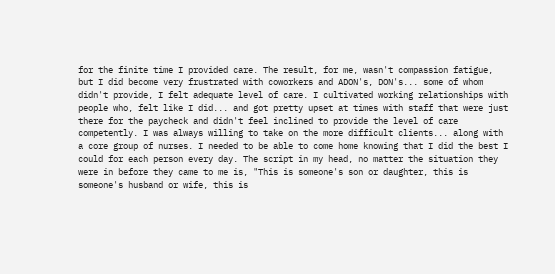for the finite time I provided care. The result, for me, wasn't compassion fatigue, but I did become very frustrated with coworkers and ADON's, DON's... some of whom didn't provide, I felt adequate level of care. I cultivated working relationships with people who, felt like I did... and got pretty upset at times with staff that were just there for the paycheck and didn't feel inclined to provide the level of care competently. I was always willing to take on the more difficult clients... along with a core group of nurses. I needed to be able to come home knowing that I did the best I could for each person every day. The script in my head, no matter the situation they were in before they came to me is, "This is someone's son or daughter, this is someone's husband or wife, this is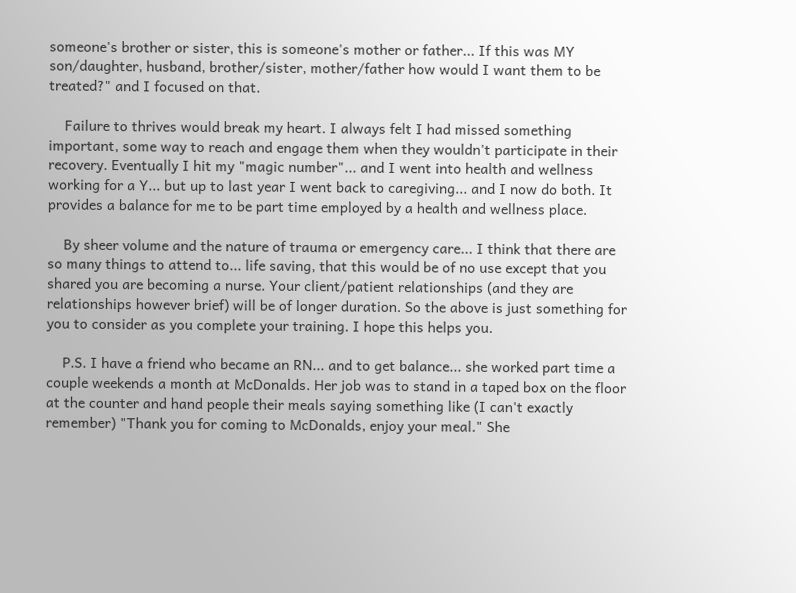someone's brother or sister, this is someone's mother or father... If this was MY son/daughter, husband, brother/sister, mother/father how would I want them to be treated?" and I focused on that.

    Failure to thrives would break my heart. I always felt I had missed something important, some way to reach and engage them when they wouldn't participate in their recovery. Eventually I hit my "magic number"... and I went into health and wellness working for a Y... but up to last year I went back to caregiving... and I now do both. It provides a balance for me to be part time employed by a health and wellness place.

    By sheer volume and the nature of trauma or emergency care... I think that there are so many things to attend to... life saving, that this would be of no use except that you shared you are becoming a nurse. Your client/patient relationships (and they are relationships however brief) will be of longer duration. So the above is just something for you to consider as you complete your training. I hope this helps you.

    P.S. I have a friend who became an RN... and to get balance... she worked part time a couple weekends a month at McDonalds. Her job was to stand in a taped box on the floor at the counter and hand people their meals saying something like (I can't exactly remember) "Thank you for coming to McDonalds, enjoy your meal." She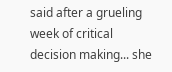said after a grueling week of critical decision making... she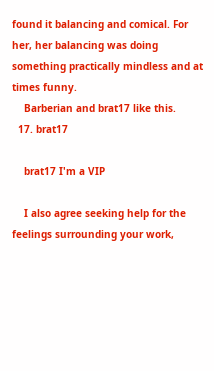found it balancing and comical. For her, her balancing was doing something practically mindless and at times funny.
    Barberian and brat17 like this.
  17. brat17

    brat17 I'm a VIP

    I also agree seeking help for the feelings surrounding your work,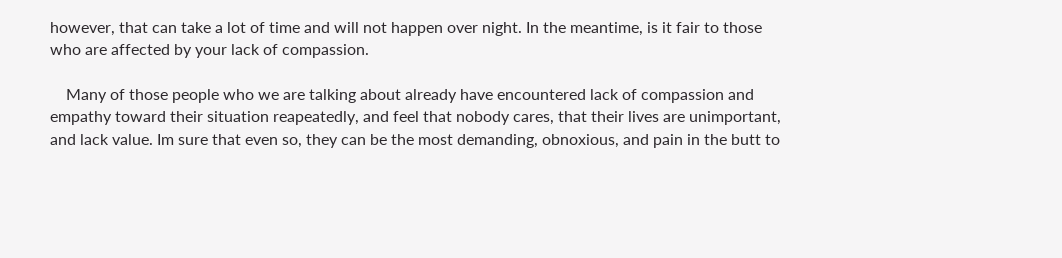however, that can take a lot of time and will not happen over night. In the meantime, is it fair to those who are affected by your lack of compassion.

    Many of those people who we are talking about already have encountered lack of compassion and empathy toward their situation reapeatedly, and feel that nobody cares, that their lives are unimportant, and lack value. Im sure that even so, they can be the most demanding, obnoxious, and pain in the butt to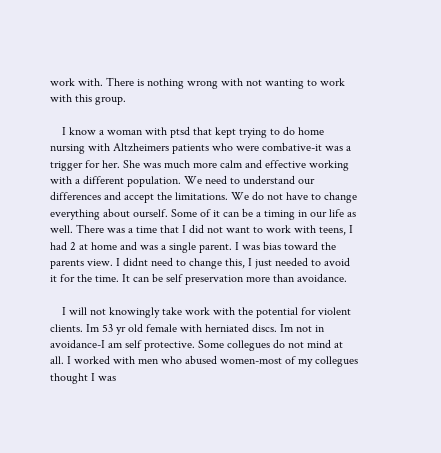work with. There is nothing wrong with not wanting to work with this group.

    I know a woman with ptsd that kept trying to do home nursing with Altzheimers patients who were combative-it was a trigger for her. She was much more calm and effective working with a different population. We need to understand our differences and accept the limitations. We do not have to change everything about ourself. Some of it can be a timing in our life as well. There was a time that I did not want to work with teens, I had 2 at home and was a single parent. I was bias toward the parents view. I didnt need to change this, I just needed to avoid it for the time. It can be self preservation more than avoidance.

    I will not knowingly take work with the potential for violent clients. Im 53 yr old female with herniated discs. Im not in avoidance-I am self protective. Some collegues do not mind at all. I worked with men who abused women-most of my collegues thought I was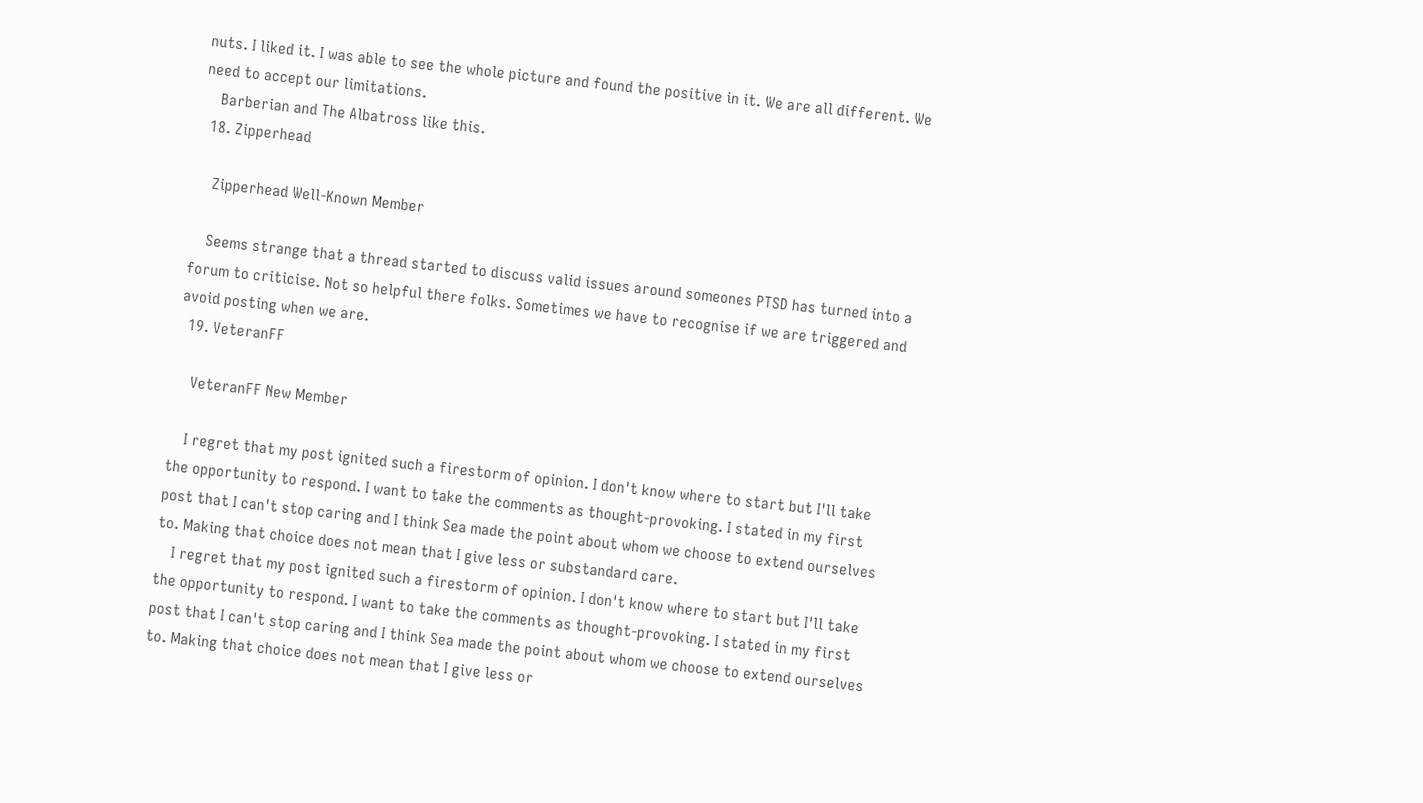nuts. I liked it. I was able to see the whole picture and found the positive in it. We are all different. We need to accept our limitations.
    Barberian and The Albatross like this.
  18. Zipperhead

    Zipperhead Well-Known Member

    Seems strange that a thread started to discuss valid issues around someones PTSD has turned into a forum to criticise. Not so helpful there folks. Sometimes we have to recognise if we are triggered and avoid posting when we are.
  19. VeteranFF

    VeteranFF New Member

    I regret that my post ignited such a firestorm of opinion. I don't know where to start but I'll take the opportunity to respond. I want to take the comments as thought-provoking. I stated in my first post that I can't stop caring and I think Sea made the point about whom we choose to extend ourselves to. Making that choice does not mean that I give less or substandard care.
    I regret that my post ignited such a firestorm of opinion. I don't know where to start but I'll take the opportunity to respond. I want to take the comments as thought-provoking. I stated in my first post that I can't stop caring and I think Sea made the point about whom we choose to extend ourselves to. Making that choice does not mean that I give less or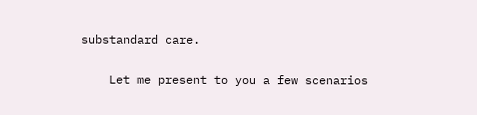substandard care.

    Let me present to you a few scenarios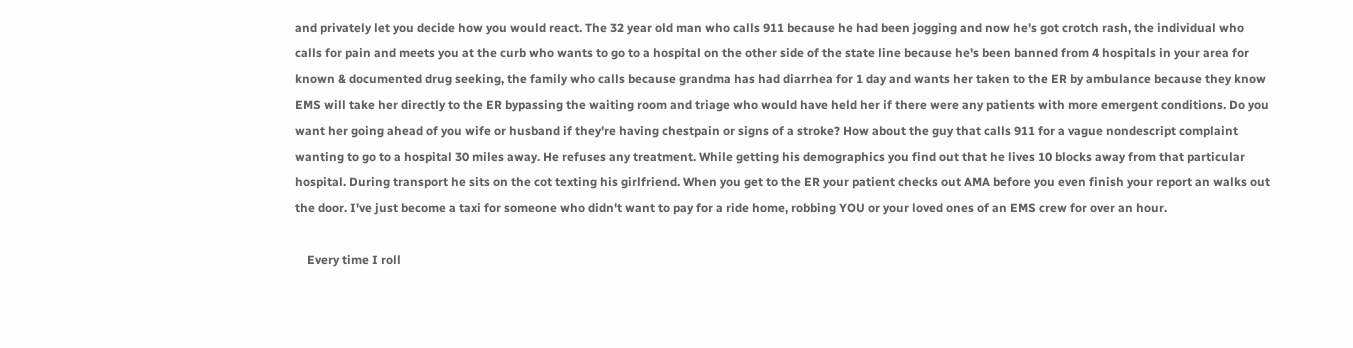and privately let you decide how you would react. The 32 year old man who calls 911 because he had been jogging and now he's got crotch rash, the individual who calls for pain and meets you at the curb who wants to go to a hospital on the other side of the state line because he's been banned from 4 hospitals in your area for known & documented drug seeking, the family who calls because grandma has had diarrhea for 1 day and wants her taken to the ER by ambulance because they know EMS will take her directly to the ER bypassing the waiting room and triage who would have held her if there were any patients with more emergent conditions. Do you want her going ahead of you wife or husband if they're having chestpain or signs of a stroke? How about the guy that calls 911 for a vague nondescript complaint wanting to go to a hospital 30 miles away. He refuses any treatment. While getting his demographics you find out that he lives 10 blocks away from that particular hospital. During transport he sits on the cot texting his girlfriend. When you get to the ER your patient checks out AMA before you even finish your report an walks out the door. I've just become a taxi for someone who didn't want to pay for a ride home, robbing YOU or your loved ones of an EMS crew for over an hour.

    Every time I roll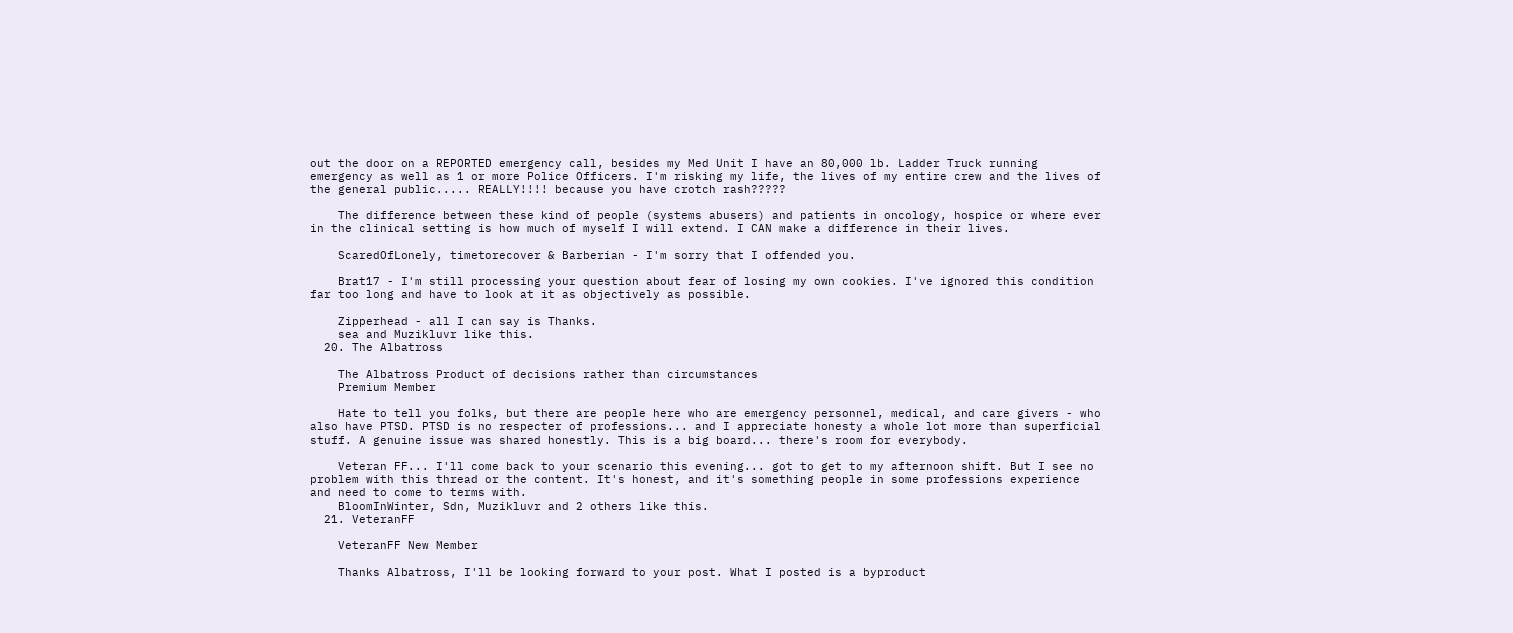out the door on a REPORTED emergency call, besides my Med Unit I have an 80,000 lb. Ladder Truck running emergency as well as 1 or more Police Officers. I'm risking my life, the lives of my entire crew and the lives of the general public..... REALLY!!!! because you have crotch rash?????

    The difference between these kind of people (systems abusers) and patients in oncology, hospice or where ever in the clinical setting is how much of myself I will extend. I CAN make a difference in their lives.

    ScaredOfLonely, timetorecover & Barberian - I'm sorry that I offended you.

    Brat17 - I'm still processing your question about fear of losing my own cookies. I've ignored this condition far too long and have to look at it as objectively as possible.

    Zipperhead - all I can say is Thanks.
    sea and Muzikluvr like this.
  20. The Albatross

    The Albatross Product of decisions rather than circumstances
    Premium Member

    Hate to tell you folks, but there are people here who are emergency personnel, medical, and care givers - who also have PTSD. PTSD is no respecter of professions... and I appreciate honesty a whole lot more than superficial stuff. A genuine issue was shared honestly. This is a big board... there's room for everybody.

    Veteran FF... I'll come back to your scenario this evening... got to get to my afternoon shift. But I see no problem with this thread or the content. It's honest, and it's something people in some professions experience and need to come to terms with.
    BloomInWinter, Sdn, Muzikluvr and 2 others like this.
  21. VeteranFF

    VeteranFF New Member

    Thanks Albatross, I'll be looking forward to your post. What I posted is a byproduct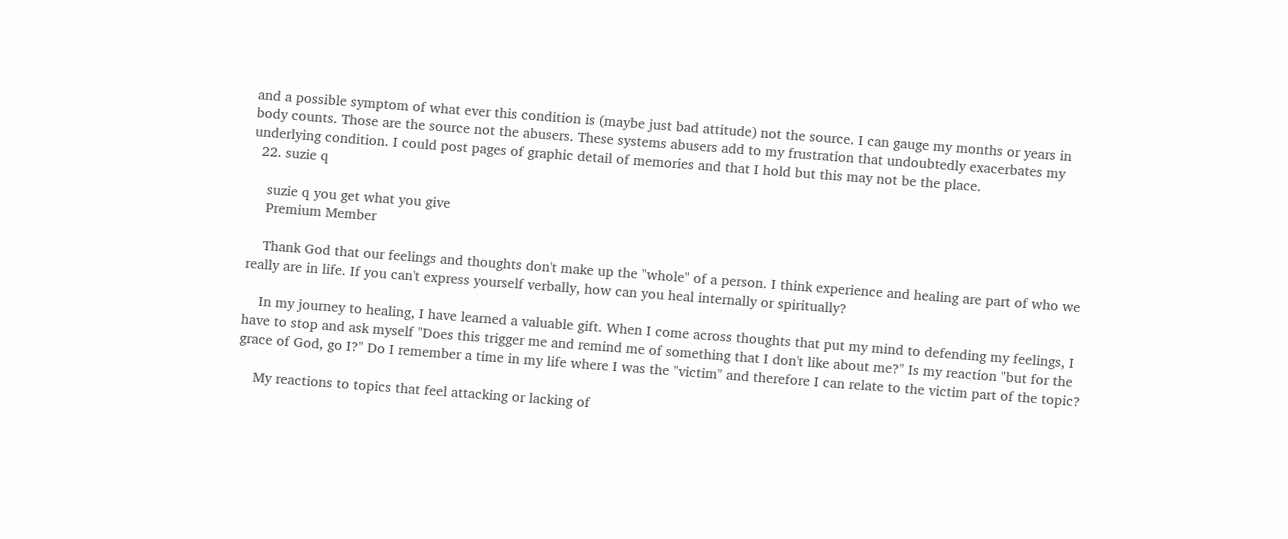and a possible symptom of what ever this condition is (maybe just bad attitude) not the source. I can gauge my months or years in body counts. Those are the source not the abusers. These systems abusers add to my frustration that undoubtedly exacerbates my underlying condition. I could post pages of graphic detail of memories and that I hold but this may not be the place.
  22. suzie q

    suzie q you get what you give
    Premium Member

    Thank God that our feelings and thoughts don't make up the "whole" of a person. I think experience and healing are part of who we really are in life. If you can't express yourself verbally, how can you heal internally or spiritually?

    In my journey to healing, I have learned a valuable gift. When I come across thoughts that put my mind to defending my feelings, I have to stop and ask myself "Does this trigger me and remind me of something that I don't like about me?" Is my reaction "but for the grace of God, go I?" Do I remember a time in my life where I was the "victim" and therefore I can relate to the victim part of the topic?

    My reactions to topics that feel attacking or lacking of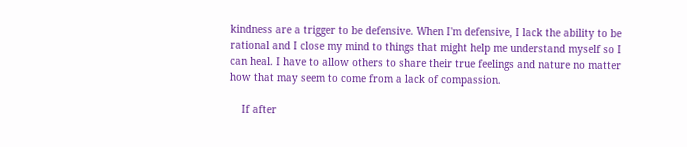kindness are a trigger to be defensive. When I'm defensive, I lack the ability to be rational and I close my mind to things that might help me understand myself so I can heal. I have to allow others to share their true feelings and nature no matter how that may seem to come from a lack of compassion.

    If after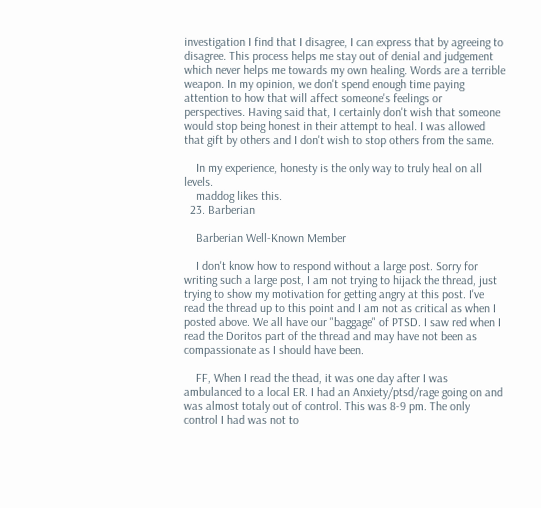investigation I find that I disagree, I can express that by agreeing to disagree. This process helps me stay out of denial and judgement which never helps me towards my own healing. Words are a terrible weapon. In my opinion, we don't spend enough time paying attention to how that will affect someone's feelings or perspectives. Having said that, I certainly don't wish that someone would stop being honest in their attempt to heal. I was allowed that gift by others and I don't wish to stop others from the same.

    In my experience, honesty is the only way to truly heal on all levels.
    maddog likes this.
  23. Barberian

    Barberian Well-Known Member

    I don't know how to respond without a large post. Sorry for writing such a large post, I am not trying to hijack the thread, just trying to show my motivation for getting angry at this post. I've read the thread up to this point and I am not as critical as when I posted above. We all have our "baggage" of PTSD. I saw red when I read the Doritos part of the thread and may have not been as compassionate as I should have been.

    FF, When I read the thead, it was one day after I was ambulanced to a local ER. I had an Anxiety/ptsd/rage going on and was almost totaly out of control. This was 8-9 pm. The only control I had was not to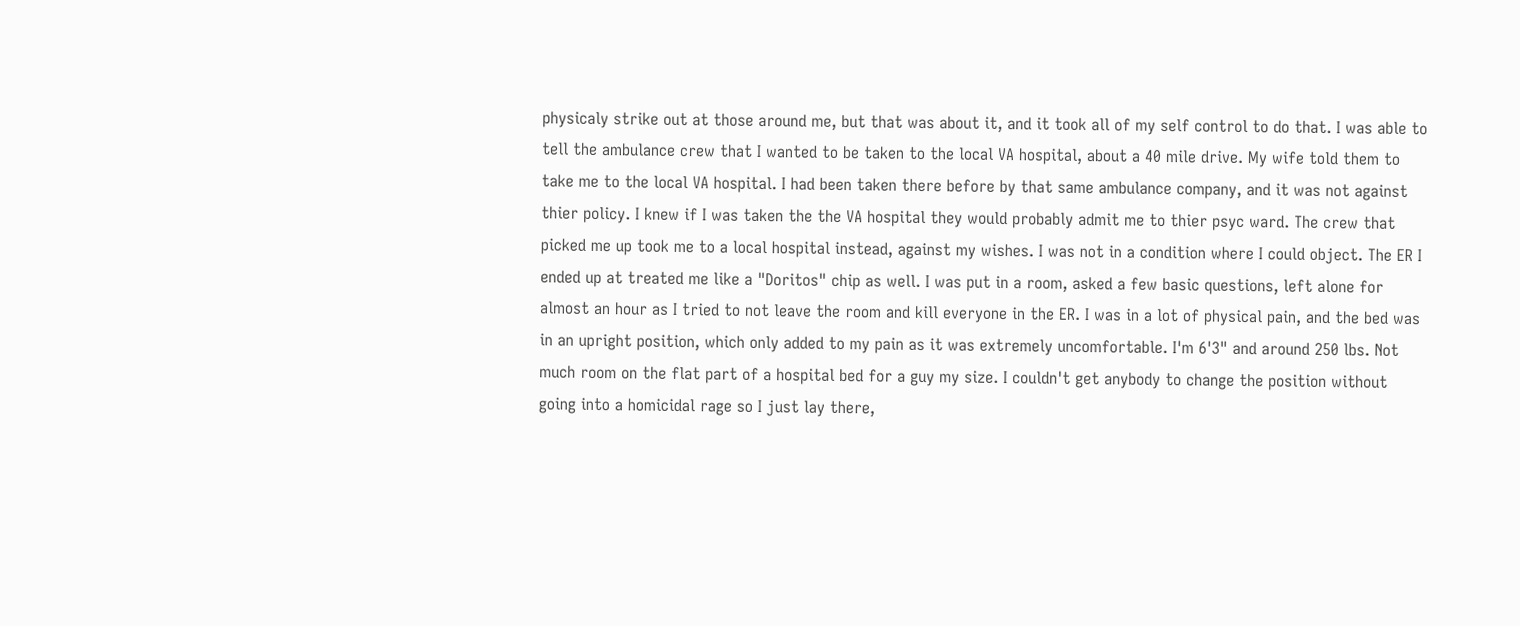physicaly strike out at those around me, but that was about it, and it took all of my self control to do that. I was able to tell the ambulance crew that I wanted to be taken to the local VA hospital, about a 40 mile drive. My wife told them to take me to the local VA hospital. I had been taken there before by that same ambulance company, and it was not against thier policy. I knew if I was taken the the VA hospital they would probably admit me to thier psyc ward. The crew that picked me up took me to a local hospital instead, against my wishes. I was not in a condition where I could object. The ER I ended up at treated me like a "Doritos" chip as well. I was put in a room, asked a few basic questions, left alone for almost an hour as I tried to not leave the room and kill everyone in the ER. I was in a lot of physical pain, and the bed was in an upright position, which only added to my pain as it was extremely uncomfortable. I'm 6'3" and around 250 lbs. Not much room on the flat part of a hospital bed for a guy my size. I couldn't get anybody to change the position without going into a homicidal rage so I just lay there,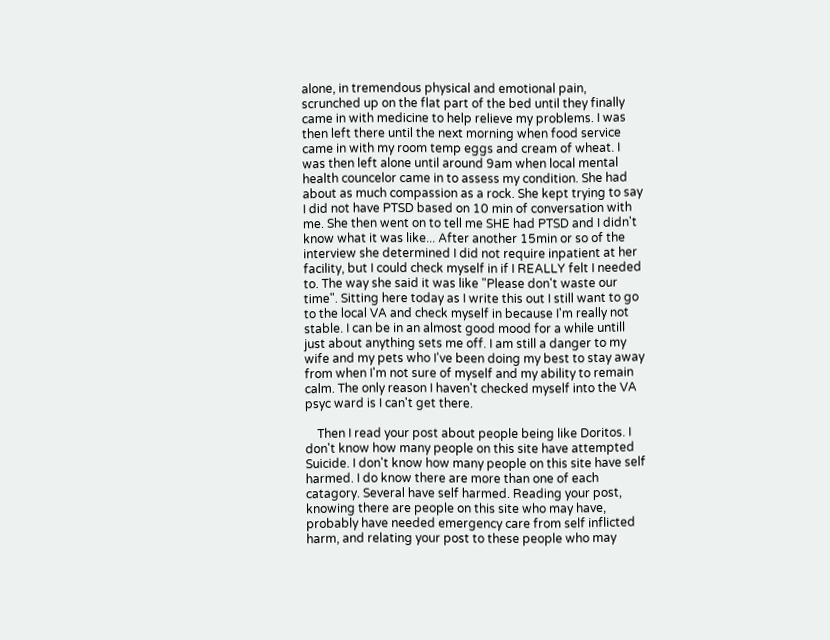alone, in tremendous physical and emotional pain, scrunched up on the flat part of the bed until they finally came in with medicine to help relieve my problems. I was then left there until the next morning when food service came in with my room temp eggs and cream of wheat. I was then left alone until around 9am when local mental health councelor came in to assess my condition. She had about as much compassion as a rock. She kept trying to say I did not have PTSD based on 10 min of conversation with me. She then went on to tell me SHE had PTSD and I didn't know what it was like... After another 15min or so of the interview she determined I did not require inpatient at her facility, but I could check myself in if I REALLY felt I needed to. The way she said it was like "Please don't waste our time". Sitting here today as I write this out I still want to go to the local VA and check myself in because I'm really not stable. I can be in an almost good mood for a while untill just about anything sets me off. I am still a danger to my wife and my pets who I've been doing my best to stay away from when I'm not sure of myself and my ability to remain calm. The only reason I haven't checked myself into the VA psyc ward is I can't get there.

    Then I read your post about people being like Doritos. I don't know how many people on this site have attempted Suicide. I don't know how many people on this site have self harmed. I do know there are more than one of each catagory. Several have self harmed. Reading your post, knowing there are people on this site who may have, probably have needed emergency care from self inflicted harm, and relating your post to these people who may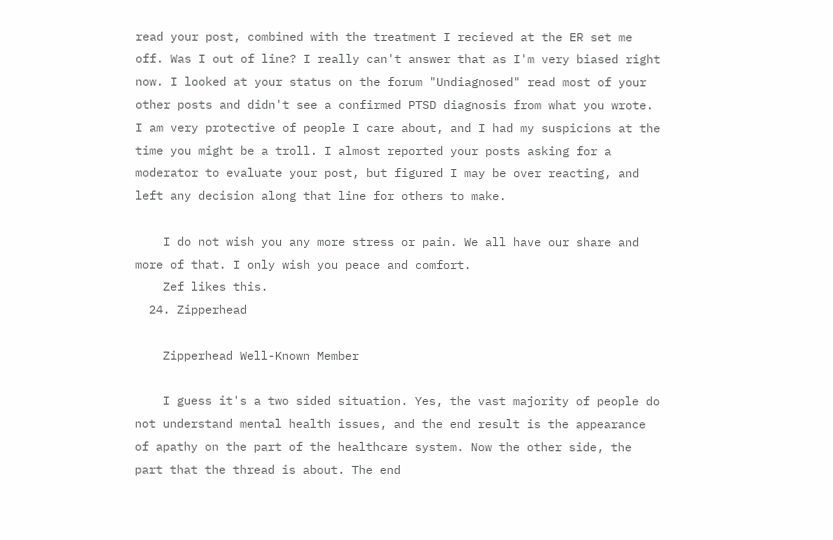read your post, combined with the treatment I recieved at the ER set me off. Was I out of line? I really can't answer that as I'm very biased right now. I looked at your status on the forum "Undiagnosed" read most of your other posts and didn't see a confirmed PTSD diagnosis from what you wrote. I am very protective of people I care about, and I had my suspicions at the time you might be a troll. I almost reported your posts asking for a moderator to evaluate your post, but figured I may be over reacting, and left any decision along that line for others to make.

    I do not wish you any more stress or pain. We all have our share and more of that. I only wish you peace and comfort.
    Zef likes this.
  24. Zipperhead

    Zipperhead Well-Known Member

    I guess it's a two sided situation. Yes, the vast majority of people do not understand mental health issues, and the end result is the appearance of apathy on the part of the healthcare system. Now the other side, the part that the thread is about. The end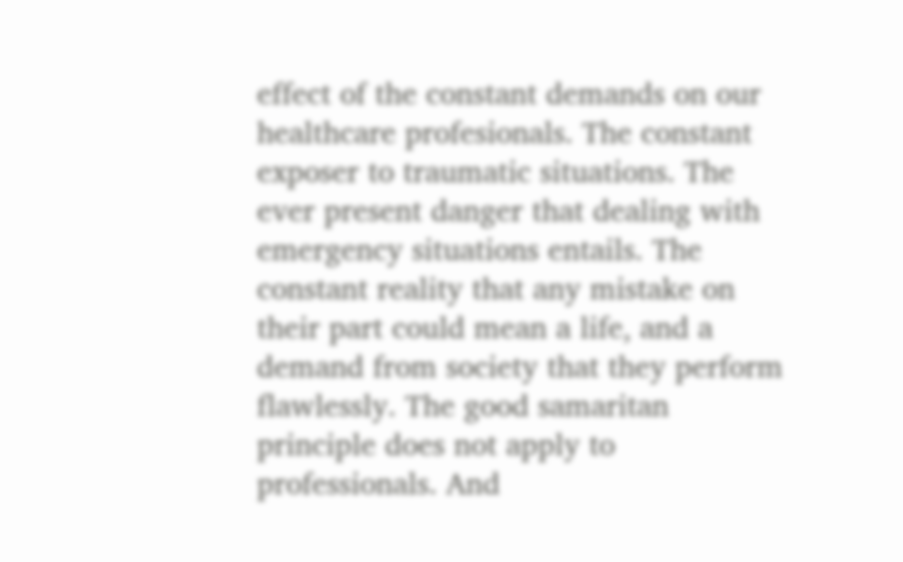effect of the constant demands on our healthcare profesionals. The constant exposer to traumatic situations. The ever present danger that dealing with emergency situations entails. The constant reality that any mistake on their part could mean a life, and a demand from society that they perform flawlessly. The good samaritan principle does not apply to professionals. And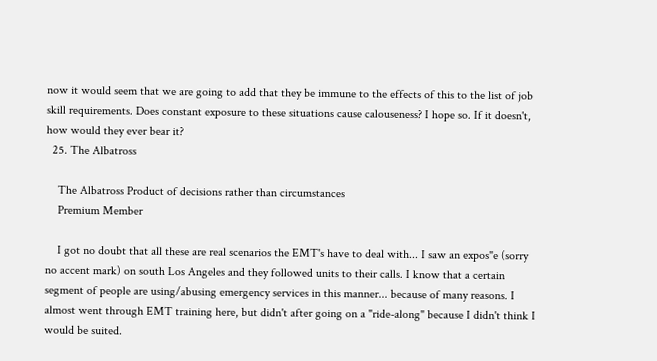now it would seem that we are going to add that they be immune to the effects of this to the list of job skill requirements. Does constant exposure to these situations cause calouseness? I hope so. If it doesn't, how would they ever bear it?
  25. The Albatross

    The Albatross Product of decisions rather than circumstances
    Premium Member

    I got no doubt that all these are real scenarios the EMT's have to deal with... I saw an expos"e (sorry no accent mark) on south Los Angeles and they followed units to their calls. I know that a certain segment of people are using/abusing emergency services in this manner... because of many reasons. I almost went through EMT training here, but didn't after going on a "ride-along" because I didn't think I would be suited.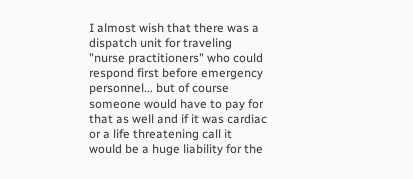I almost wish that there was a dispatch unit for traveling "nurse practitioners" who could respond first before emergency personnel... but of course someone would have to pay for that as well and if it was cardiac or a life threatening call it would be a huge liability for the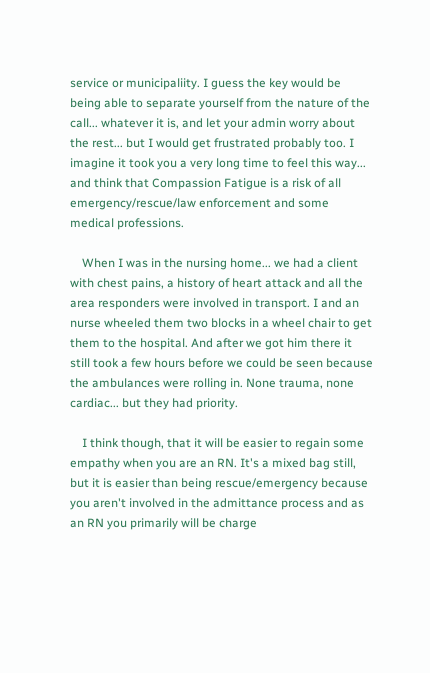service or municipaliity. I guess the key would be being able to separate yourself from the nature of the call... whatever it is, and let your admin worry about the rest... but I would get frustrated probably too. I imagine it took you a very long time to feel this way... and think that Compassion Fatigue is a risk of all emergency/rescue/law enforcement and some medical professions.

    When I was in the nursing home... we had a client with chest pains, a history of heart attack and all the area responders were involved in transport. I and an nurse wheeled them two blocks in a wheel chair to get them to the hospital. And after we got him there it still took a few hours before we could be seen because the ambulances were rolling in. None trauma, none cardiac... but they had priority.

    I think though, that it will be easier to regain some empathy when you are an RN. It's a mixed bag still, but it is easier than being rescue/emergency because you aren't involved in the admittance process and as an RN you primarily will be charge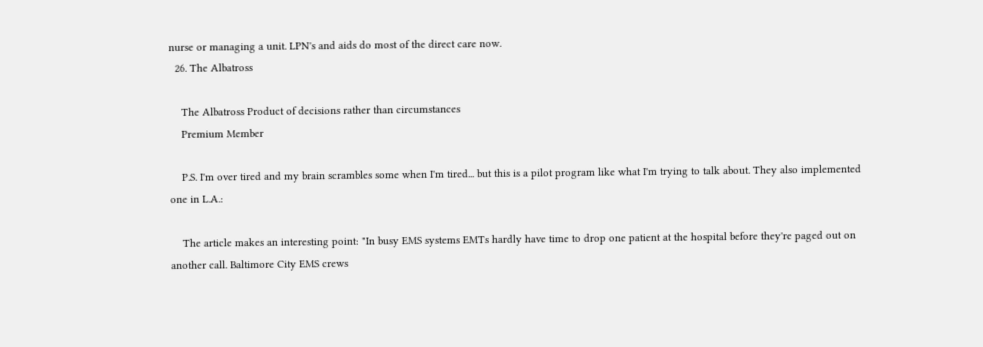nurse or managing a unit. LPN's and aids do most of the direct care now.
  26. The Albatross

    The Albatross Product of decisions rather than circumstances
    Premium Member

    P.S. I'm over tired and my brain scrambles some when I'm tired... but this is a pilot program like what I'm trying to talk about. They also implemented one in L.A.:

    The article makes an interesting point: "In busy EMS systems EMTs hardly have time to drop one patient at the hospital before they're paged out on another call. Baltimore City EMS crews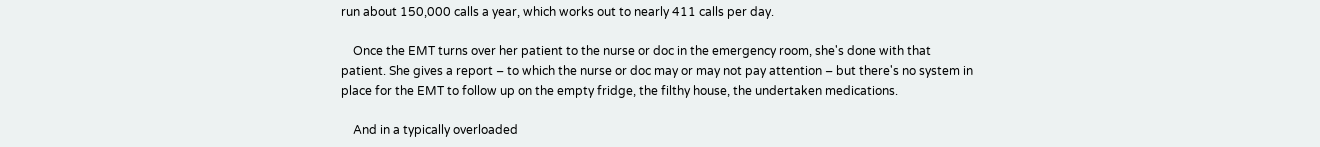run about 150,000 calls a year, which works out to nearly 411 calls per day.

    Once the EMT turns over her patient to the nurse or doc in the emergency room, she's done with that patient. She gives a report – to which the nurse or doc may or may not pay attention – but there's no system in place for the EMT to follow up on the empty fridge, the filthy house, the undertaken medications.

    And in a typically overloaded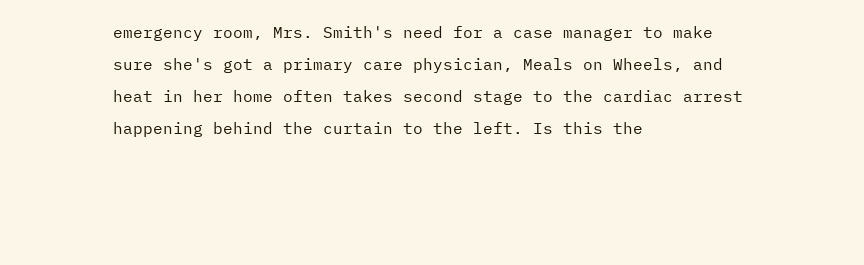emergency room, Mrs. Smith's need for a case manager to make sure she's got a primary care physician, Meals on Wheels, and heat in her home often takes second stage to the cardiac arrest happening behind the curtain to the left. Is this the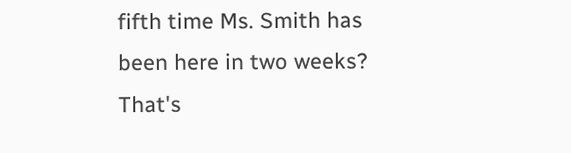fifth time Ms. Smith has been here in two weeks? That's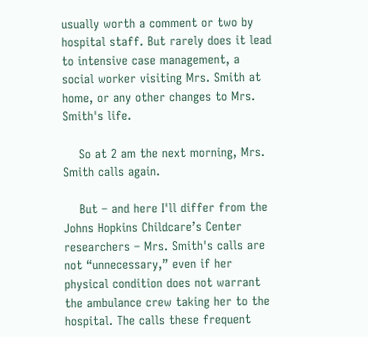usually worth a comment or two by hospital staff. But rarely does it lead to intensive case management, a social worker visiting Mrs. Smith at home, or any other changes to Mrs. Smith's life.

    So at 2 am the next morning, Mrs. Smith calls again.

    But – and here I'll differ from the Johns Hopkins Childcare’s Center researchers – Mrs. Smith's calls are not “unnecessary,” even if her physical condition does not warrant the ambulance crew taking her to the hospital. The calls these frequent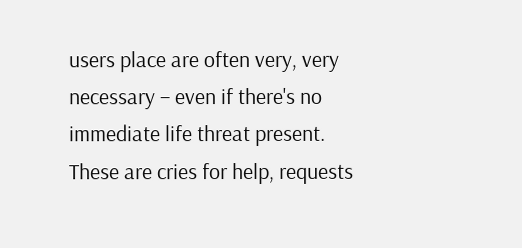users place are often very, very necessary – even if there's no immediate life threat present. These are cries for help, requests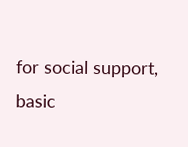for social support, basic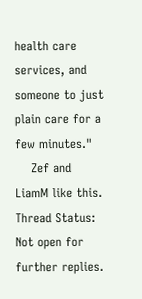health care services, and someone to just plain care for a few minutes."
    Zef and LiamM like this.
Thread Status:
Not open for further replies.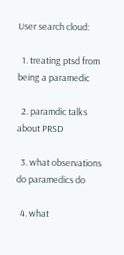User search cloud:

  1. treating ptsd from being a paramedic

  2. paramdic talks about PRSD

  3. what observations do paramedics do

  4. what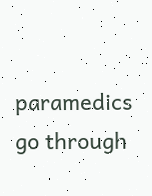paramedics go through